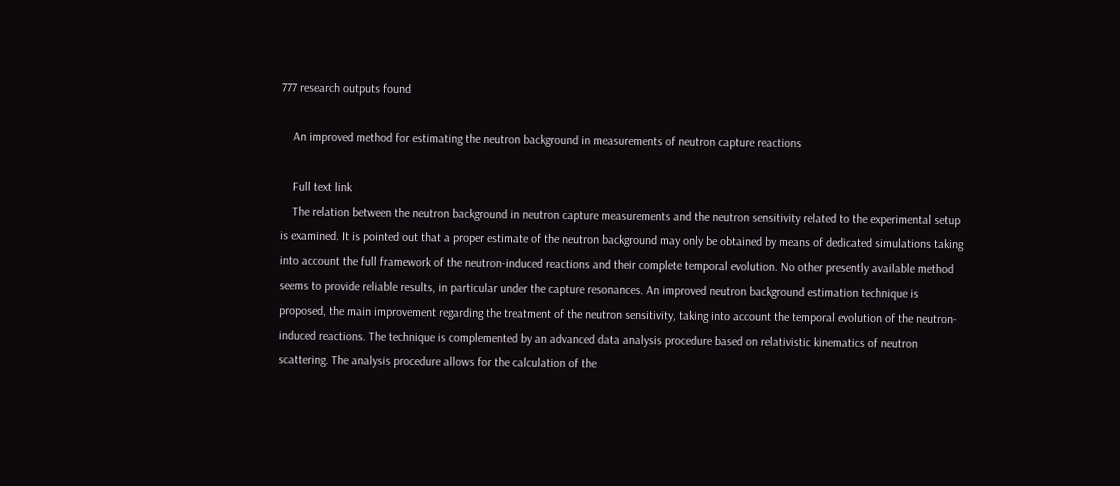777 research outputs found

    An improved method for estimating the neutron background in measurements of neutron capture reactions

    Full text link
    The relation between the neutron background in neutron capture measurements and the neutron sensitivity related to the experimental setup is examined. It is pointed out that a proper estimate of the neutron background may only be obtained by means of dedicated simulations taking into account the full framework of the neutron-induced reactions and their complete temporal evolution. No other presently available method seems to provide reliable results, in particular under the capture resonances. An improved neutron background estimation technique is proposed, the main improvement regarding the treatment of the neutron sensitivity, taking into account the temporal evolution of the neutron-induced reactions. The technique is complemented by an advanced data analysis procedure based on relativistic kinematics of neutron scattering. The analysis procedure allows for the calculation of the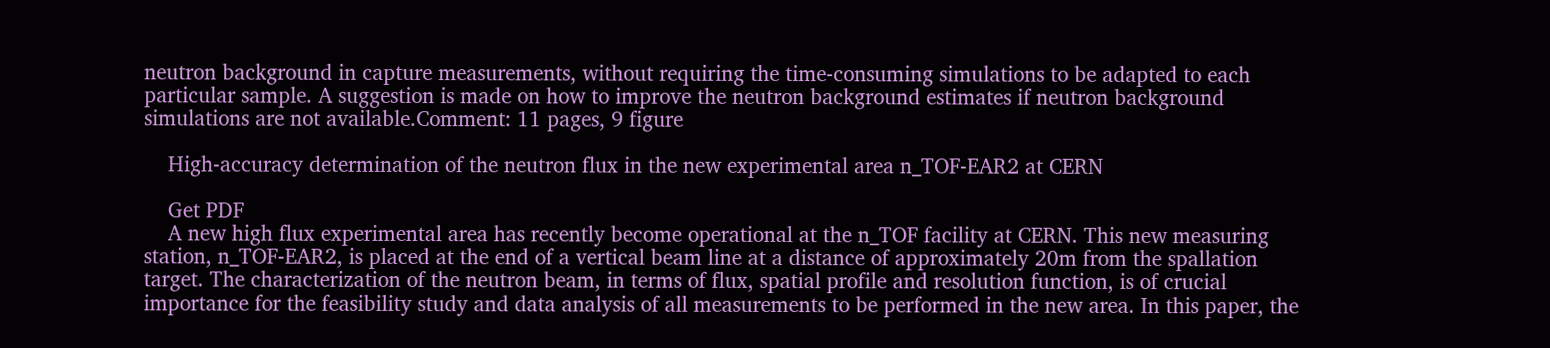neutron background in capture measurements, without requiring the time-consuming simulations to be adapted to each particular sample. A suggestion is made on how to improve the neutron background estimates if neutron background simulations are not available.Comment: 11 pages, 9 figure

    High-accuracy determination of the neutron flux in the new experimental area n_TOF-EAR2 at CERN

    Get PDF
    A new high flux experimental area has recently become operational at the n_TOF facility at CERN. This new measuring station, n_TOF-EAR2, is placed at the end of a vertical beam line at a distance of approximately 20m from the spallation target. The characterization of the neutron beam, in terms of flux, spatial profile and resolution function, is of crucial importance for the feasibility study and data analysis of all measurements to be performed in the new area. In this paper, the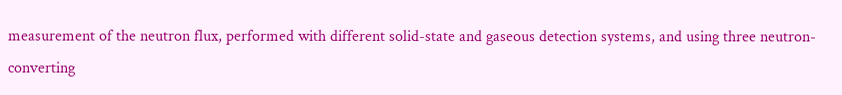measurement of the neutron flux, performed with different solid-state and gaseous detection systems, and using three neutron-converting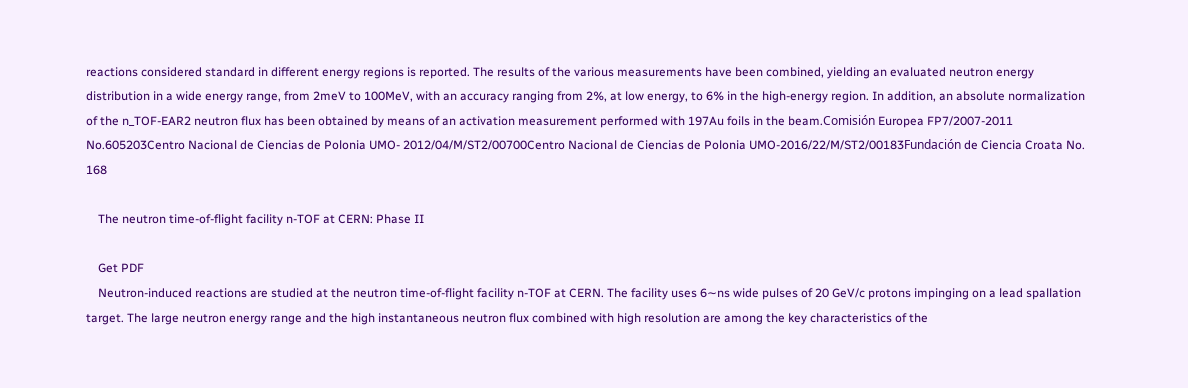reactions considered standard in different energy regions is reported. The results of the various measurements have been combined, yielding an evaluated neutron energy distribution in a wide energy range, from 2meV to 100MeV, with an accuracy ranging from 2%, at low energy, to 6% in the high-energy region. In addition, an absolute normalization of the n_TOF-EAR2 neutron flux has been obtained by means of an activation measurement performed with 197Au foils in the beam.Comisión Europea FP7/2007-2011 No.605203Centro Nacional de Ciencias de Polonia UMO- 2012/04/M/ST2/00700Centro Nacional de Ciencias de Polonia UMO-2016/22/M/ST2/00183Fundación de Ciencia Croata No. 168

    The neutron time-of-flight facility n-TOF at CERN: Phase II

    Get PDF
    Neutron-induced reactions are studied at the neutron time-of-flight facility n-TOF at CERN. The facility uses 6∼ns wide pulses of 20 GeV/c protons impinging on a lead spallation target. The large neutron energy range and the high instantaneous neutron flux combined with high resolution are among the key characteristics of the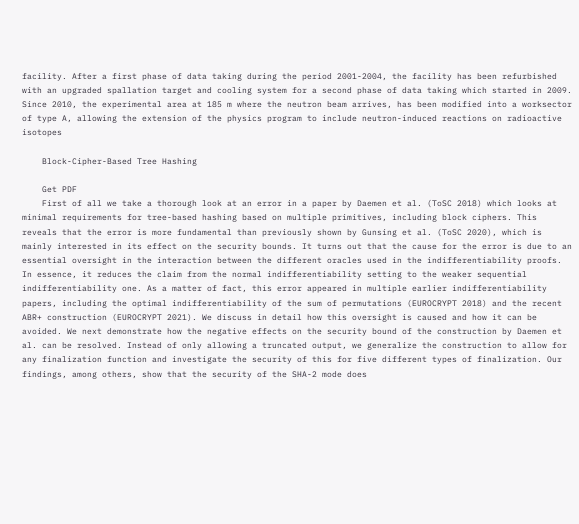facility. After a first phase of data taking during the period 2001-2004, the facility has been refurbished with an upgraded spallation target and cooling system for a second phase of data taking which started in 2009. Since 2010, the experimental area at 185 m where the neutron beam arrives, has been modified into a worksector of type A, allowing the extension of the physics program to include neutron-induced reactions on radioactive isotopes

    Block-Cipher-Based Tree Hashing

    Get PDF
    First of all we take a thorough look at an error in a paper by Daemen et al. (ToSC 2018) which looks at minimal requirements for tree-based hashing based on multiple primitives, including block ciphers. This reveals that the error is more fundamental than previously shown by Gunsing et al. (ToSC 2020), which is mainly interested in its effect on the security bounds. It turns out that the cause for the error is due to an essential oversight in the interaction between the different oracles used in the indifferentiability proofs. In essence, it reduces the claim from the normal indifferentiability setting to the weaker sequential indifferentiability one. As a matter of fact, this error appeared in multiple earlier indifferentiability papers, including the optimal indifferentiability of the sum of permutations (EUROCRYPT 2018) and the recent ABR+ construction (EUROCRYPT 2021). We discuss in detail how this oversight is caused and how it can be avoided. We next demonstrate how the negative effects on the security bound of the construction by Daemen et al. can be resolved. Instead of only allowing a truncated output, we generalize the construction to allow for any finalization function and investigate the security of this for five different types of finalization. Our findings, among others, show that the security of the SHA-2 mode does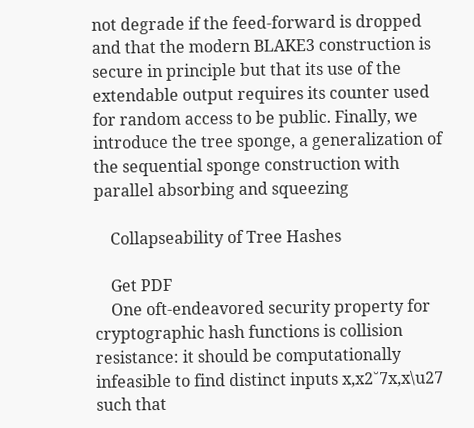not degrade if the feed-forward is dropped and that the modern BLAKE3 construction is secure in principle but that its use of the extendable output requires its counter used for random access to be public. Finally, we introduce the tree sponge, a generalization of the sequential sponge construction with parallel absorbing and squeezing

    Collapseability of Tree Hashes

    Get PDF
    One oft-endeavored security property for cryptographic hash functions is collision resistance: it should be computationally infeasible to find distinct inputs x,x2˘7x,x\u27 such that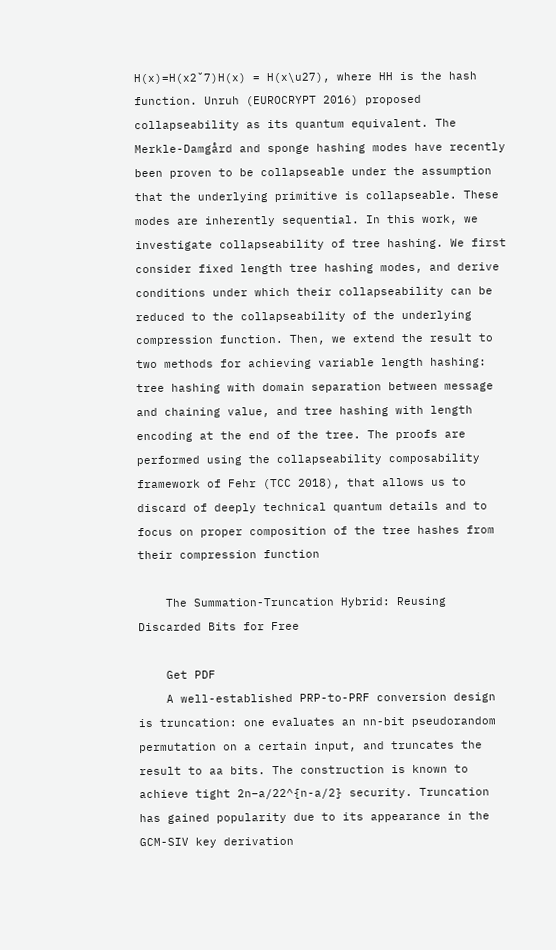H(x)=H(x2˘7)H(x) = H(x\u27), where HH is the hash function. Unruh (EUROCRYPT 2016) proposed collapseability as its quantum equivalent. The Merkle-Damgård and sponge hashing modes have recently been proven to be collapseable under the assumption that the underlying primitive is collapseable. These modes are inherently sequential. In this work, we investigate collapseability of tree hashing. We first consider fixed length tree hashing modes, and derive conditions under which their collapseability can be reduced to the collapseability of the underlying compression function. Then, we extend the result to two methods for achieving variable length hashing: tree hashing with domain separation between message and chaining value, and tree hashing with length encoding at the end of the tree. The proofs are performed using the collapseability composability framework of Fehr (TCC 2018), that allows us to discard of deeply technical quantum details and to focus on proper composition of the tree hashes from their compression function

    The Summation-Truncation Hybrid: Reusing Discarded Bits for Free

    Get PDF
    A well-established PRP-to-PRF conversion design is truncation: one evaluates an nn-bit pseudorandom permutation on a certain input, and truncates the result to aa bits. The construction is known to achieve tight 2n−a/22^{n-a/2} security. Truncation has gained popularity due to its appearance in the GCM-SIV key derivation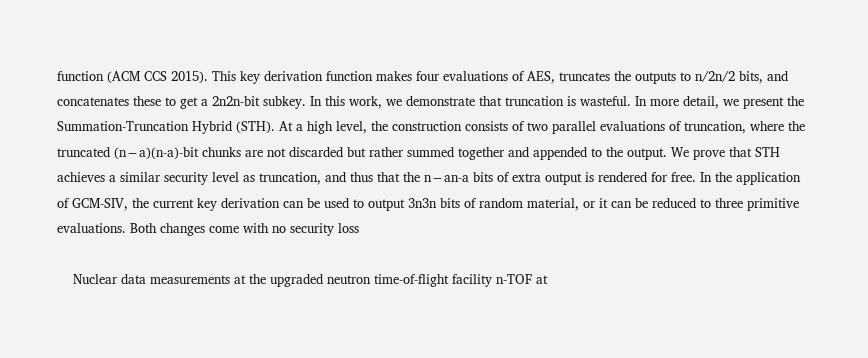function (ACM CCS 2015). This key derivation function makes four evaluations of AES, truncates the outputs to n/2n/2 bits, and concatenates these to get a 2n2n-bit subkey. In this work, we demonstrate that truncation is wasteful. In more detail, we present the Summation-Truncation Hybrid (STH). At a high level, the construction consists of two parallel evaluations of truncation, where the truncated (n−a)(n-a)-bit chunks are not discarded but rather summed together and appended to the output. We prove that STH achieves a similar security level as truncation, and thus that the n−an-a bits of extra output is rendered for free. In the application of GCM-SIV, the current key derivation can be used to output 3n3n bits of random material, or it can be reduced to three primitive evaluations. Both changes come with no security loss

    Nuclear data measurements at the upgraded neutron time-of-flight facility n-TOF at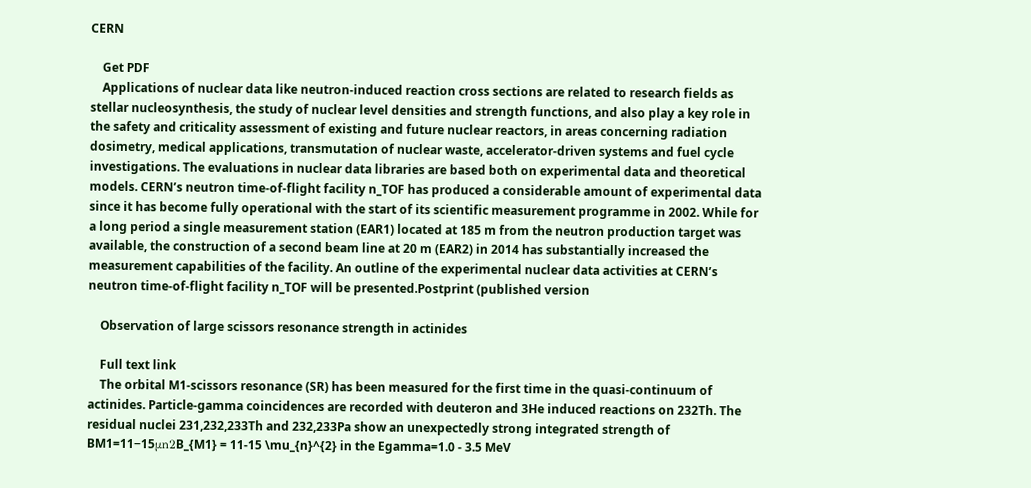CERN

    Get PDF
    Applications of nuclear data like neutron-induced reaction cross sections are related to research fields as stellar nucleosynthesis, the study of nuclear level densities and strength functions, and also play a key role in the safety and criticality assessment of existing and future nuclear reactors, in areas concerning radiation dosimetry, medical applications, transmutation of nuclear waste, accelerator-driven systems and fuel cycle investigations. The evaluations in nuclear data libraries are based both on experimental data and theoretical models. CERN’s neutron time-of-flight facility n_TOF has produced a considerable amount of experimental data since it has become fully operational with the start of its scientific measurement programme in 2002. While for a long period a single measurement station (EAR1) located at 185 m from the neutron production target was available, the construction of a second beam line at 20 m (EAR2) in 2014 has substantially increased the measurement capabilities of the facility. An outline of the experimental nuclear data activities at CERN’s neutron time-of-flight facility n_TOF will be presented.Postprint (published version

    Observation of large scissors resonance strength in actinides

    Full text link
    The orbital M1-scissors resonance (SR) has been measured for the first time in the quasi-continuum of actinides. Particle-gamma coincidences are recorded with deuteron and 3He induced reactions on 232Th. The residual nuclei 231,232,233Th and 232,233Pa show an unexpectedly strong integrated strength of BM1=11−15μn2B_{M1} = 11-15 \mu_{n}^{2} in the Egamma=1.0 - 3.5 MeV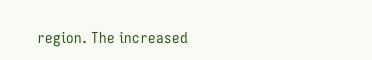region. The increased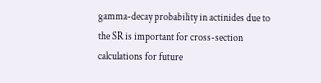gamma-decay probability in actinides due to the SR is important for cross-section calculations for future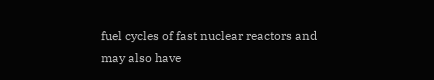fuel cycles of fast nuclear reactors and may also have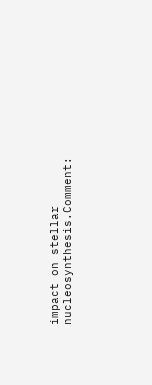impact on stellar nucleosynthesis.Comment: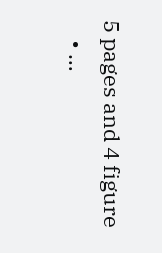5 pages and 4 figure
    • …